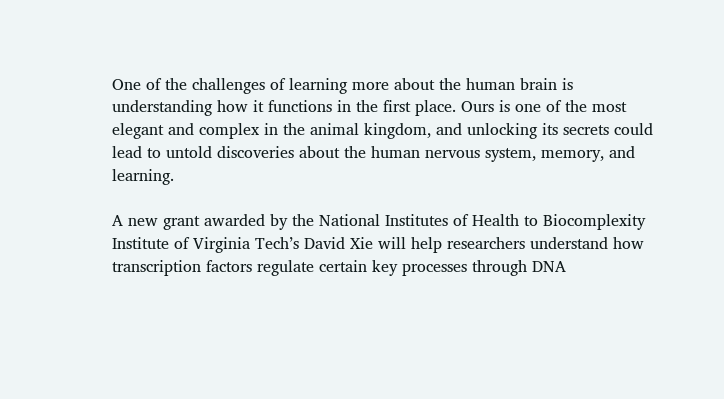One of the challenges of learning more about the human brain is understanding how it functions in the first place. Ours is one of the most elegant and complex in the animal kingdom, and unlocking its secrets could lead to untold discoveries about the human nervous system, memory, and learning.

A new grant awarded by the National Institutes of Health to Biocomplexity Institute of Virginia Tech’s David Xie will help researchers understand how transcription factors regulate certain key processes through DNA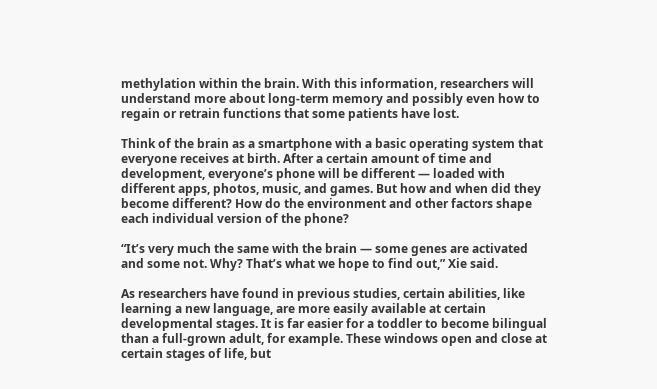methylation within the brain. With this information, researchers will understand more about long-term memory and possibly even how to regain or retrain functions that some patients have lost.

Think of the brain as a smartphone with a basic operating system that everyone receives at birth. After a certain amount of time and development, everyone’s phone will be different — loaded with different apps, photos, music, and games. But how and when did they become different? How do the environment and other factors shape each individual version of the phone?

“It’s very much the same with the brain — some genes are activated and some not. Why? That’s what we hope to find out,” Xie said.

As researchers have found in previous studies, certain abilities, like learning a new language, are more easily available at certain developmental stages. It is far easier for a toddler to become bilingual than a full-grown adult, for example. These windows open and close at certain stages of life, but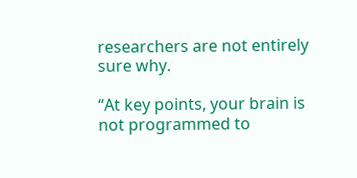researchers are not entirely sure why.

“At key points, your brain is not programmed to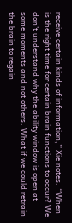receive certain kinds of information,” Xie notes. “When is the right time for certain brain functions to occur? We don’t understand why the ability window is open at some moments and not others. What if we could retrain the brain to regain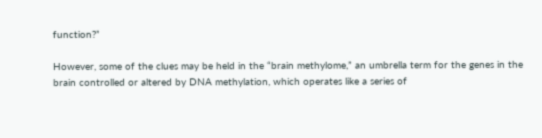function?”

However, some of the clues may be held in the “brain methylome,” an umbrella term for the genes in the brain controlled or altered by DNA methylation, which operates like a series of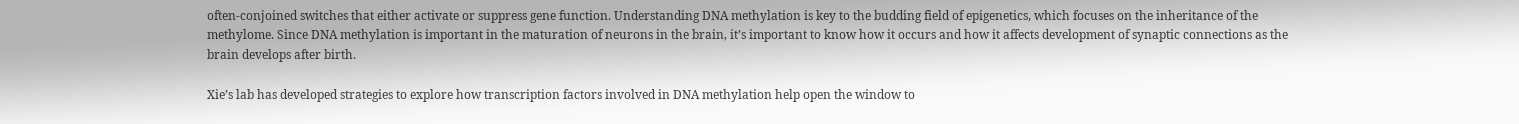often-conjoined switches that either activate or suppress gene function. Understanding DNA methylation is key to the budding field of epigenetics, which focuses on the inheritance of the methylome. Since DNA methylation is important in the maturation of neurons in the brain, it’s important to know how it occurs and how it affects development of synaptic connections as the brain develops after birth.

Xie’s lab has developed strategies to explore how transcription factors involved in DNA methylation help open the window to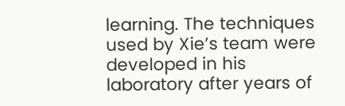learning. The techniques used by Xie’s team were developed in his laboratory after years of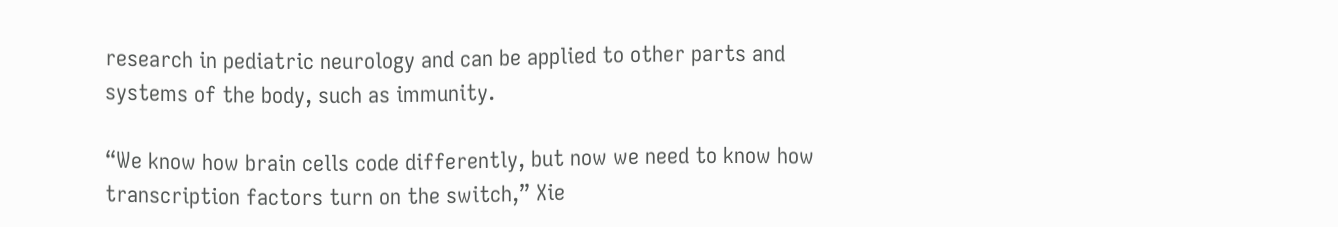research in pediatric neurology and can be applied to other parts and systems of the body, such as immunity.

“We know how brain cells code differently, but now we need to know how transcription factors turn on the switch,” Xie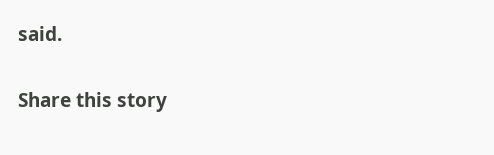said.

Share this story